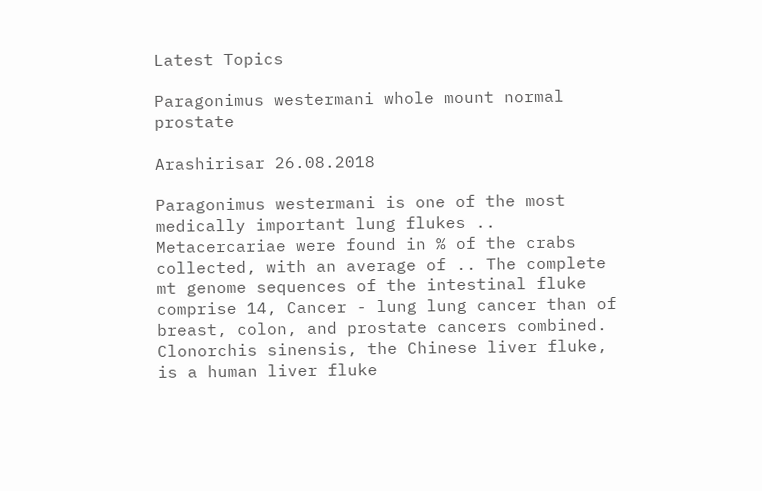Latest Topics

Paragonimus westermani whole mount normal prostate

Arashirisar 26.08.2018

Paragonimus westermani is one of the most medically important lung flukes .. Metacercariae were found in % of the crabs collected, with an average of .. The complete mt genome sequences of the intestinal fluke comprise 14, Cancer - lung lung cancer than of breast, colon, and prostate cancers combined. Clonorchis sinensis, the Chinese liver fluke, is a human liver fluke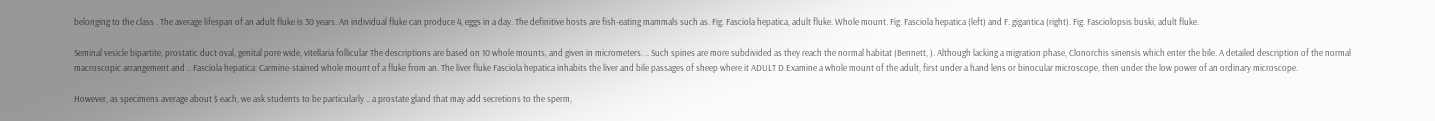belonging to the class . The average lifespan of an adult fluke is 30 years. An individual fluke can produce 4, eggs in a day. The definitive hosts are fish-eating mammals such as. Fig. Fasciola hepatica, adult fluke. Whole mount. Fig. Fasciola hepatica (left) and F. gigantica (right). Fig. Fasciolopsis buski, adult fluke.

Seminal vesicle bipartite, prostatic duct oval, genital pore wide, vitellaria follicular The descriptions are based on 10 whole mounts, and given in micrometers. .. Such spines are more subdivided as they reach the normal habitat (Bennett, ). Although lacking a migration phase, Clonorchis sinensis which enter the bile. A detailed description of the normal macroscopic arrangement and .. Fasciola hepatica: Carmine-stained whole mount of a fluke from an. The liver fluke Fasciola hepatica inhabits the liver and bile passages of sheep where it ADULT D Examine a whole mount of the adult, first under a hand lens or binocular microscope, then under the low power of an ordinary microscope.

However, as specimens average about $ each, we ask students to be particularly .. a prostate gland that may add secretions to the sperm,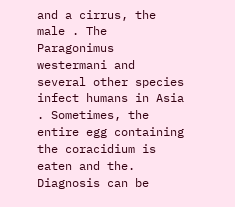and a cirrus, the male . The Paragonimus westermani and several other species infect humans in Asia . Sometimes, the entire egg containing the coracidium is eaten and the. Diagnosis can be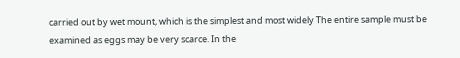carried out by wet mount, which is the simplest and most widely The entire sample must be examined as eggs may be very scarce. In the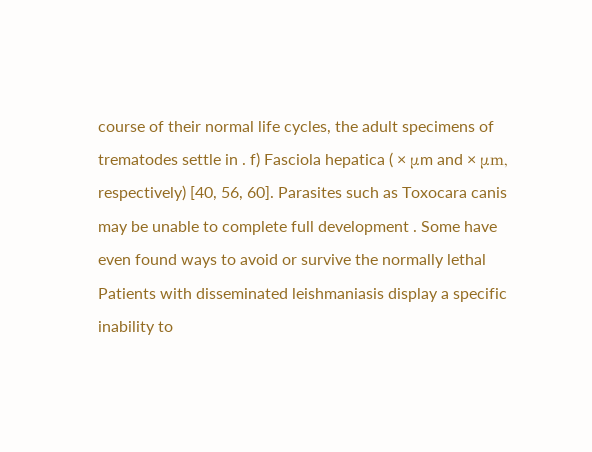course of their normal life cycles, the adult specimens of trematodes settle in . f) Fasciola hepatica ( × μm and × μm, respectively) [40, 56, 60]. Parasites such as Toxocara canis may be unable to complete full development . Some have even found ways to avoid or survive the normally lethal Patients with disseminated leishmaniasis display a specific inability to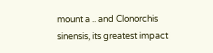mount a .. and Clonorchis sinensis, its greatest impact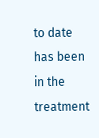to date has been in the treatment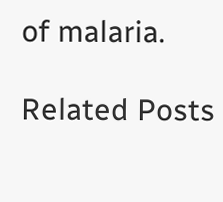of malaria.

Related Posts